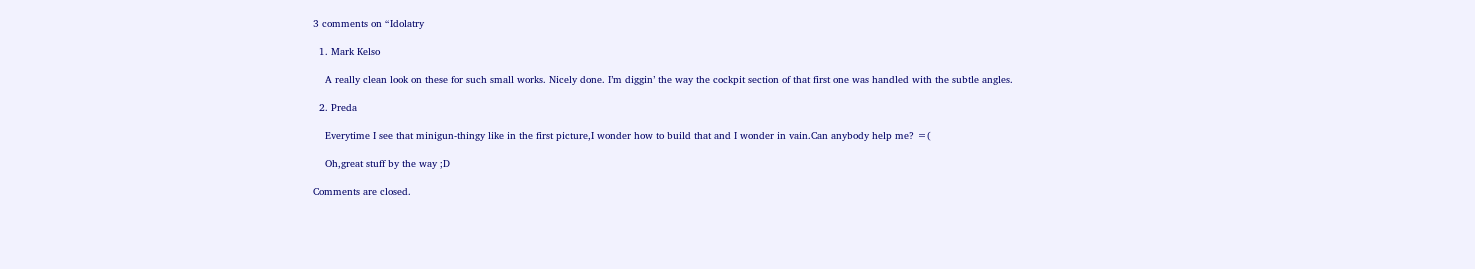3 comments on “Idolatry

  1. Mark Kelso

    A really clean look on these for such small works. Nicely done. I’m diggin’ the way the cockpit section of that first one was handled with the subtle angles.

  2. Preda

    Everytime I see that minigun-thingy like in the first picture,I wonder how to build that and I wonder in vain.Can anybody help me? =(

    Oh,great stuff by the way ;D

Comments are closed.